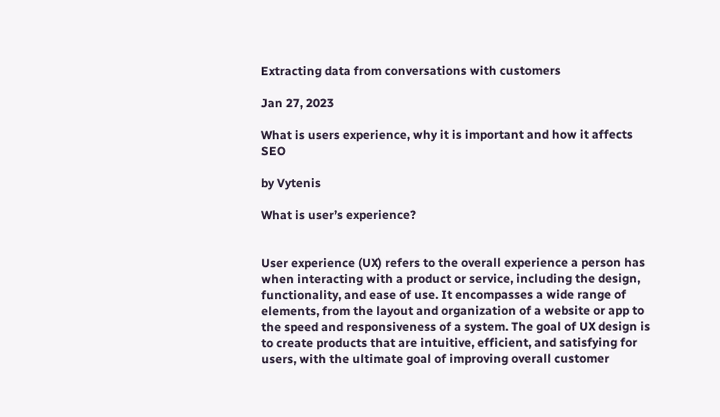Extracting data from conversations with customers

Jan 27, 2023

What is users experience, why it is important and how it affects SEO

by Vytenis

What is user’s experience?


User experience (UX) refers to the overall experience a person has when interacting with a product or service, including the design, functionality, and ease of use. It encompasses a wide range of elements, from the layout and organization of a website or app to the speed and responsiveness of a system. The goal of UX design is to create products that are intuitive, efficient, and satisfying for users, with the ultimate goal of improving overall customer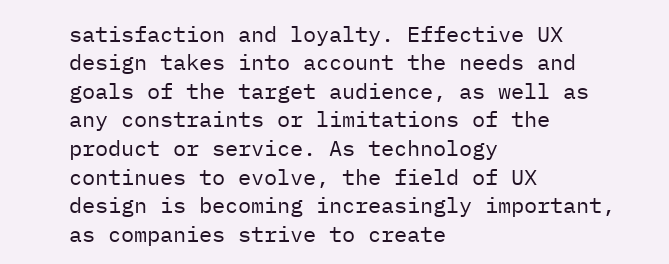satisfaction and loyalty. Effective UX design takes into account the needs and goals of the target audience, as well as any constraints or limitations of the product or service. As technology continues to evolve, the field of UX design is becoming increasingly important, as companies strive to create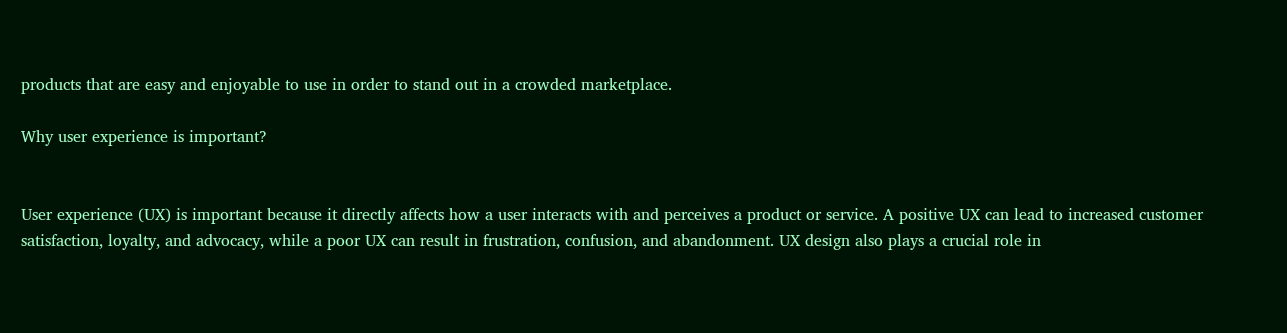products that are easy and enjoyable to use in order to stand out in a crowded marketplace.

Why user experience is important?


User experience (UX) is important because it directly affects how a user interacts with and perceives a product or service. A positive UX can lead to increased customer satisfaction, loyalty, and advocacy, while a poor UX can result in frustration, confusion, and abandonment. UX design also plays a crucial role in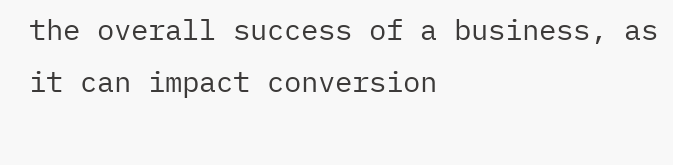the overall success of a business, as it can impact conversion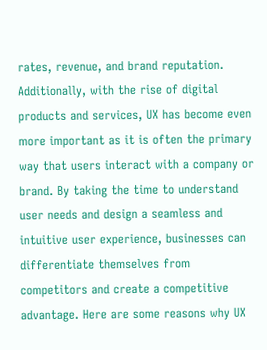rates, revenue, and brand reputation. Additionally, with the rise of digital products and services, UX has become even more important as it is often the primary way that users interact with a company or brand. By taking the time to understand user needs and design a seamless and intuitive user experience, businesses can differentiate themselves from competitors and create a competitive advantage. Here are some reasons why UX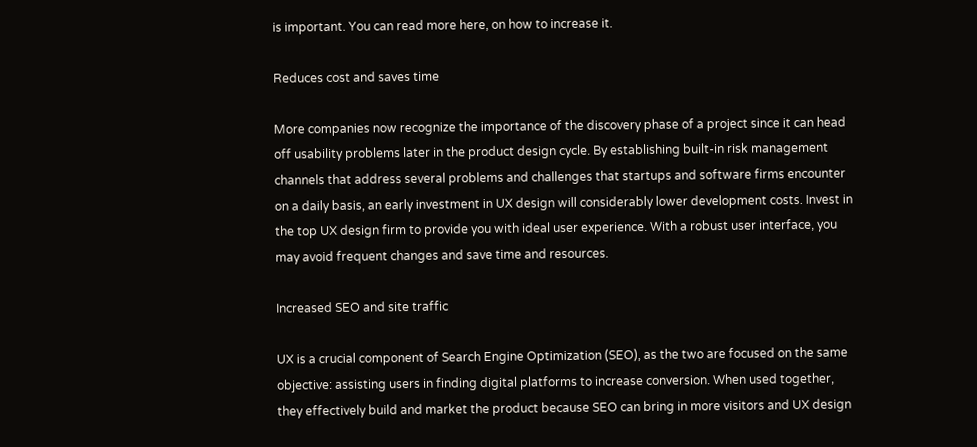is important. You can read more here, on how to increase it.

Reduces cost and saves time

More companies now recognize the importance of the discovery phase of a project since it can head off usability problems later in the product design cycle. By establishing built-in risk management channels that address several problems and challenges that startups and software firms encounter on a daily basis, an early investment in UX design will considerably lower development costs. Invest in the top UX design firm to provide you with ideal user experience. With a robust user interface, you may avoid frequent changes and save time and resources.

Increased SEO and site traffic

UX is a crucial component of Search Engine Optimization (SEO), as the two are focused on the same objective: assisting users in finding digital platforms to increase conversion. When used together, they effectively build and market the product because SEO can bring in more visitors and UX design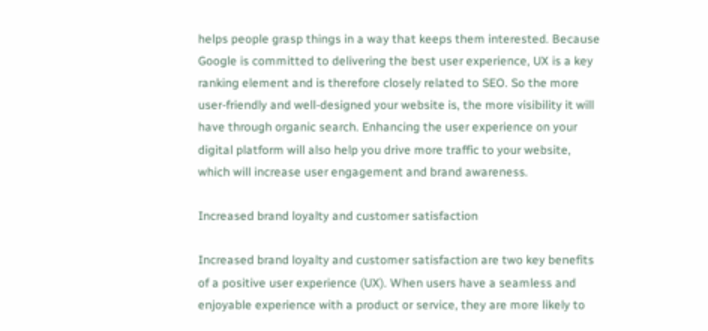helps people grasp things in a way that keeps them interested. Because Google is committed to delivering the best user experience, UX is a key ranking element and is therefore closely related to SEO. So the more user-friendly and well-designed your website is, the more visibility it will have through organic search. Enhancing the user experience on your digital platform will also help you drive more traffic to your website, which will increase user engagement and brand awareness.

Increased brand loyalty and customer satisfaction

Increased brand loyalty and customer satisfaction are two key benefits of a positive user experience (UX). When users have a seamless and enjoyable experience with a product or service, they are more likely to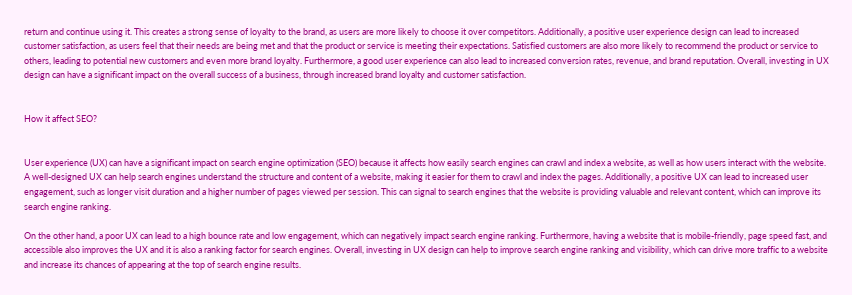return and continue using it. This creates a strong sense of loyalty to the brand, as users are more likely to choose it over competitors. Additionally, a positive user experience design can lead to increased customer satisfaction, as users feel that their needs are being met and that the product or service is meeting their expectations. Satisfied customers are also more likely to recommend the product or service to others, leading to potential new customers and even more brand loyalty. Furthermore, a good user experience can also lead to increased conversion rates, revenue, and brand reputation. Overall, investing in UX design can have a significant impact on the overall success of a business, through increased brand loyalty and customer satisfaction.


How it affect SEO?


User experience (UX) can have a significant impact on search engine optimization (SEO) because it affects how easily search engines can crawl and index a website, as well as how users interact with the website. A well-designed UX can help search engines understand the structure and content of a website, making it easier for them to crawl and index the pages. Additionally, a positive UX can lead to increased user engagement, such as longer visit duration and a higher number of pages viewed per session. This can signal to search engines that the website is providing valuable and relevant content, which can improve its search engine ranking.

On the other hand, a poor UX can lead to a high bounce rate and low engagement, which can negatively impact search engine ranking. Furthermore, having a website that is mobile-friendly, page speed fast, and accessible also improves the UX and it is also a ranking factor for search engines. Overall, investing in UX design can help to improve search engine ranking and visibility, which can drive more traffic to a website and increase its chances of appearing at the top of search engine results.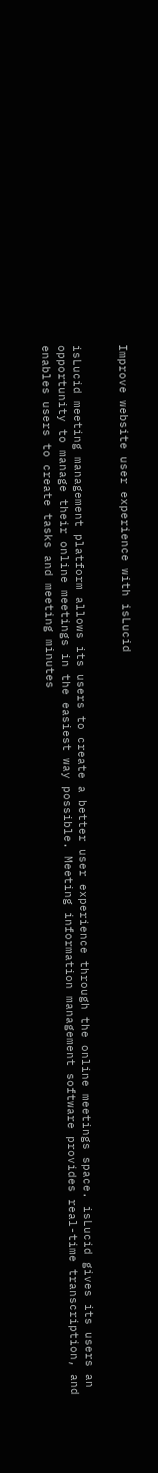Improve website user experience with isLucid


isLucid meeting management platform allows its users to create a better user experience through the online meetings space. isLucid gives its users an opportunity to manage their online meetings in the easiest way possible. Meeting information management software provides real-time transcription, and enables users to create tasks and meeting minutes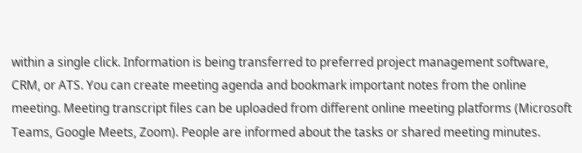within a single click. Information is being transferred to preferred project management software, CRM, or ATS. You can create meeting agenda and bookmark important notes from the online meeting. Meeting transcript files can be uploaded from different online meeting platforms (Microsoft Teams, Google Meets, Zoom). People are informed about the tasks or shared meeting minutes.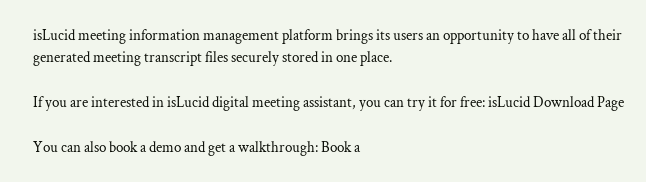isLucid meeting information management platform brings its users an opportunity to have all of their generated meeting transcript files securely stored in one place.

If you are interested in isLucid digital meeting assistant, you can try it for free: isLucid Download Page

You can also book a demo and get a walkthrough: Book a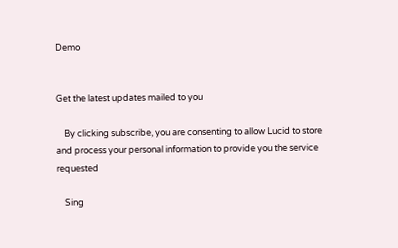Demo


Get the latest updates mailed to you

    By clicking subscribe, you are consenting to allow Lucid to store and process your personal information to provide you the service requested

    Sing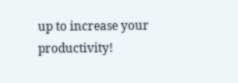up to increase your productivity!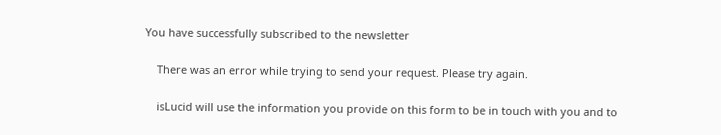You have successfully subscribed to the newsletter

    There was an error while trying to send your request. Please try again.

    isLucid will use the information you provide on this form to be in touch with you and to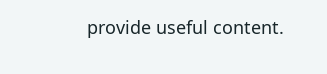provide useful content.